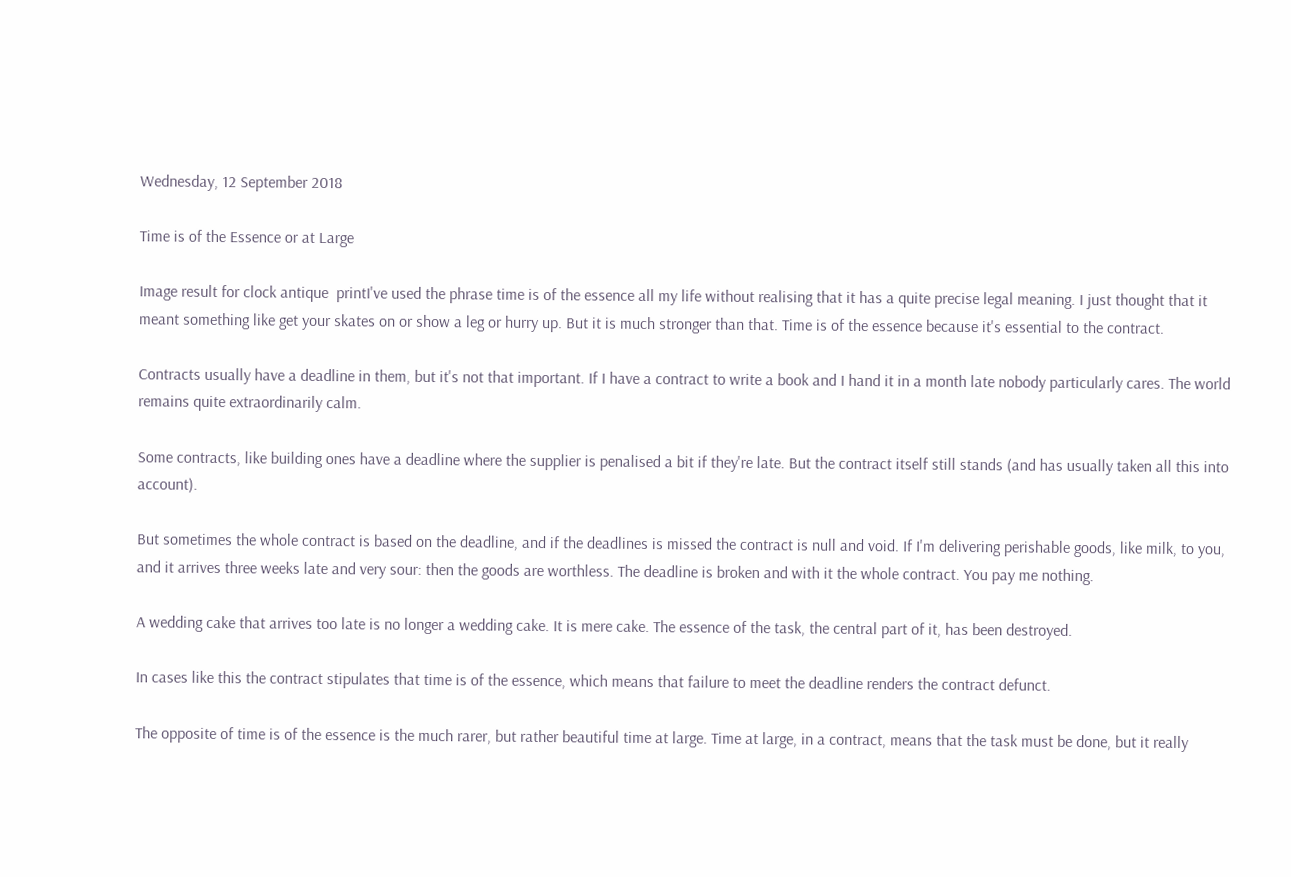Wednesday, 12 September 2018

Time is of the Essence or at Large

Image result for clock antique  printI've used the phrase time is of the essence all my life without realising that it has a quite precise legal meaning. I just thought that it meant something like get your skates on or show a leg or hurry up. But it is much stronger than that. Time is of the essence because it's essential to the contract.

Contracts usually have a deadline in them, but it's not that important. If I have a contract to write a book and I hand it in a month late nobody particularly cares. The world remains quite extraordinarily calm.

Some contracts, like building ones have a deadline where the supplier is penalised a bit if they're late. But the contract itself still stands (and has usually taken all this into account).

But sometimes the whole contract is based on the deadline, and if the deadlines is missed the contract is null and void. If I'm delivering perishable goods, like milk, to you, and it arrives three weeks late and very sour: then the goods are worthless. The deadline is broken and with it the whole contract. You pay me nothing.

A wedding cake that arrives too late is no longer a wedding cake. It is mere cake. The essence of the task, the central part of it, has been destroyed.

In cases like this the contract stipulates that time is of the essence, which means that failure to meet the deadline renders the contract defunct.

The opposite of time is of the essence is the much rarer, but rather beautiful time at large. Time at large, in a contract, means that the task must be done, but it really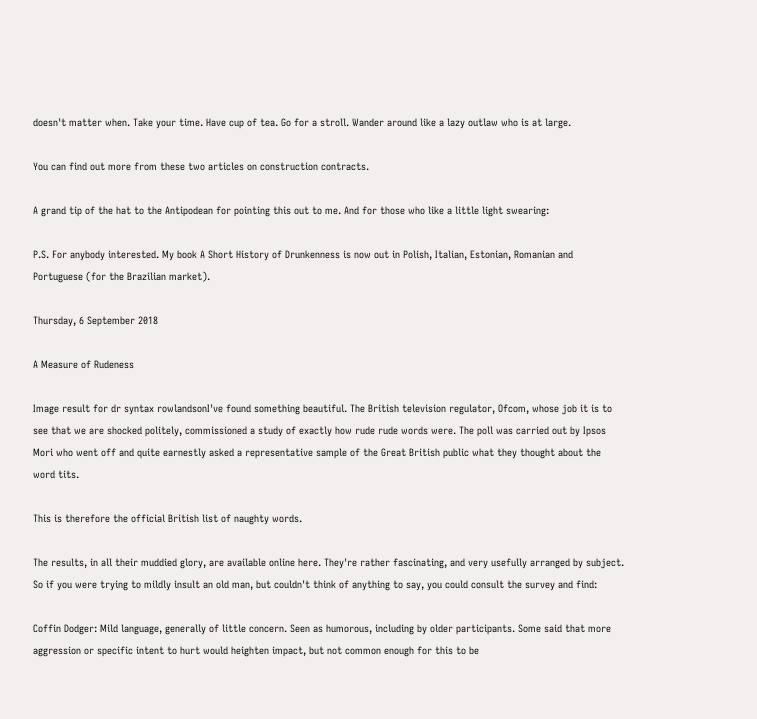doesn't matter when. Take your time. Have cup of tea. Go for a stroll. Wander around like a lazy outlaw who is at large.

You can find out more from these two articles on construction contracts.

A grand tip of the hat to the Antipodean for pointing this out to me. And for those who like a little light swearing:

P.S. For anybody interested. My book A Short History of Drunkenness is now out in Polish, Italian, Estonian, Romanian and Portuguese (for the Brazilian market).

Thursday, 6 September 2018

A Measure of Rudeness

Image result for dr syntax rowlandsonI've found something beautiful. The British television regulator, Ofcom, whose job it is to see that we are shocked politely, commissioned a study of exactly how rude rude words were. The poll was carried out by Ipsos Mori who went off and quite earnestly asked a representative sample of the Great British public what they thought about the word tits.

This is therefore the official British list of naughty words.

The results, in all their muddied glory, are available online here. They're rather fascinating, and very usefully arranged by subject. So if you were trying to mildly insult an old man, but couldn't think of anything to say, you could consult the survey and find:

Coffin Dodger: Mild language, generally of little concern. Seen as humorous, including by older participants. Some said that more aggression or specific intent to hurt would heighten impact, but not common enough for this to be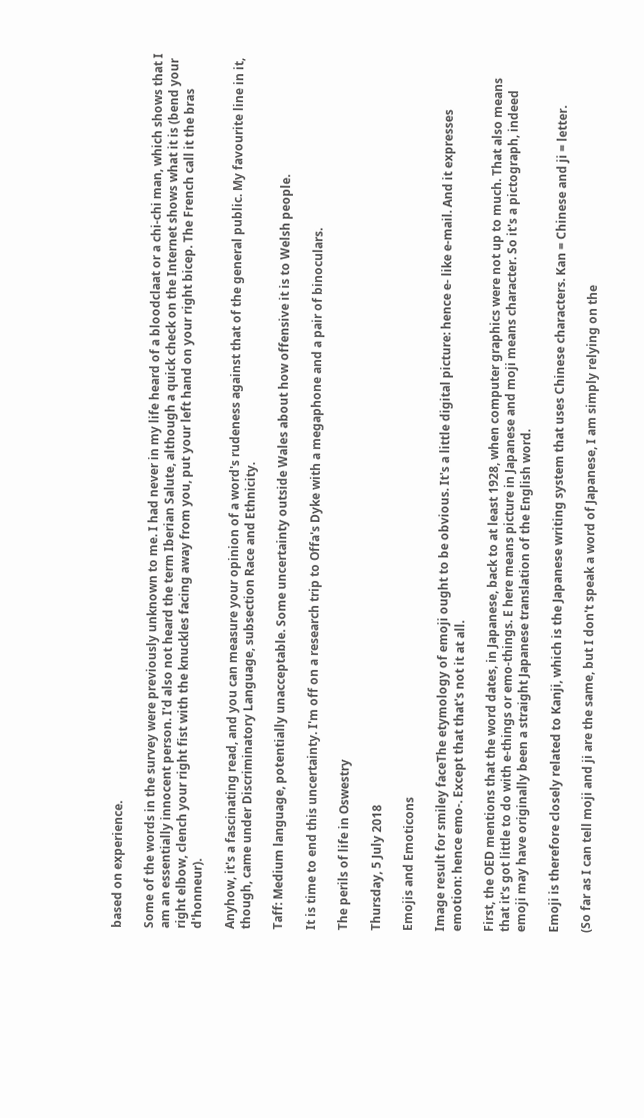based on experience.

Some of the words in the survey were previously unknown to me. I had never in my life heard of a bloodclaat or a chi-chi man, which shows that I am an essentially innocent person. I'd also not heard the term Iberian Salute, although a quick check on the Internet shows what it is (bend your right elbow, clench your right fist with the knuckles facing away from you, put your left hand on your right bicep. The French call it the bras d'honneur).

Anyhow, it's a fascinating read, and you can measure your opinion of a word's rudeness against that of the general public. My favourite line in it, though, came under Discriminatory Language, subsection Race and Ethnicity.

Taff: Medium language, potentially unacceptable. Some uncertainty outside Wales about how offensive it is to Welsh people.

It is time to end this uncertainty. I'm off on a research trip to Offa's Dyke with a megaphone and a pair of binoculars.

The perils of life in Oswestry

Thursday, 5 July 2018

Emojis and Emoticons

Image result for smiley faceThe etymology of emoji ought to be obvious. It's a little digital picture: hence e- like e-mail. And it expresses emotion: hence emo-. Except that that's not it at all.

First, the OED mentions that the word dates, in Japanese, back to at least 1928, when computer graphics were not up to much. That also means that it's got little to do with e-things or emo-things. E here means picture in Japanese and moji means character. So it's a pictograph, indeed emoji may have originally been a straight Japanese translation of the English word.

Emoji is therefore closely related to Kanji, which is the Japanese writing system that uses Chinese characters. Kan = Chinese and ji = letter.

(So far as I can tell moji and ji are the same, but I don't speak a word of Japanese, I am simply relying on the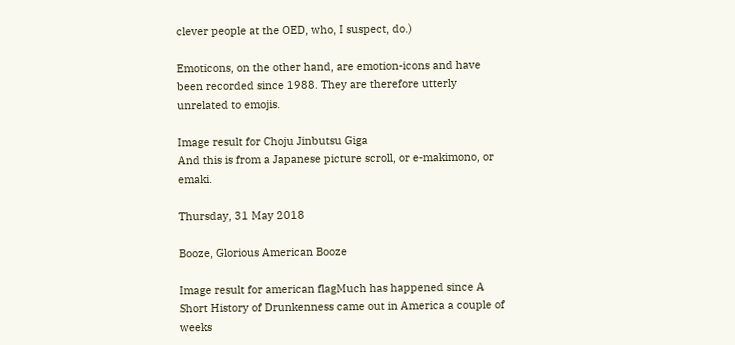clever people at the OED, who, I suspect, do.)

Emoticons, on the other hand, are emotion-icons and have been recorded since 1988. They are therefore utterly unrelated to emojis.

Image result for Choju Jinbutsu Giga
And this is from a Japanese picture scroll, or e-makimono, or emaki.

Thursday, 31 May 2018

Booze, Glorious American Booze

Image result for american flagMuch has happened since A Short History of Drunkenness came out in America a couple of weeks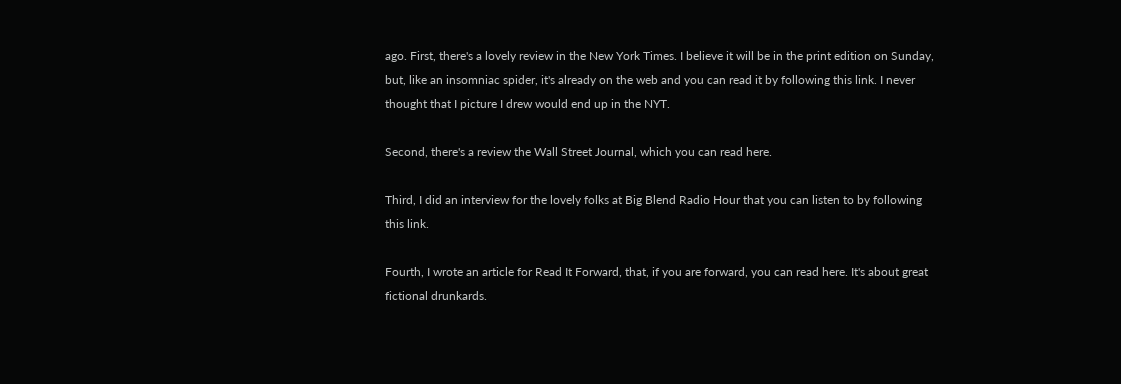ago. First, there's a lovely review in the New York Times. I believe it will be in the print edition on Sunday, but, like an insomniac spider, it's already on the web and you can read it by following this link. I never thought that I picture I drew would end up in the NYT.

Second, there's a review the Wall Street Journal, which you can read here.

Third, I did an interview for the lovely folks at Big Blend Radio Hour that you can listen to by following this link.

Fourth, I wrote an article for Read It Forward, that, if you are forward, you can read here. It's about great fictional drunkards.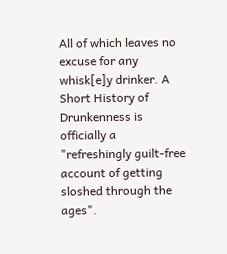All of which leaves no excuse for any whisk[e]y drinker. A Short History of Drunkenness is officially a "refreshingly guilt-free account of getting sloshed through the ages".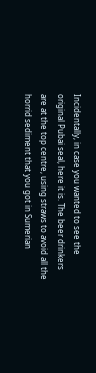Incidentally, in case you wanted to see the original Pubai seal, here it is. The beer drinkers are at the top centre, using straws to avoid all the horrid sediment that you got in Sumerian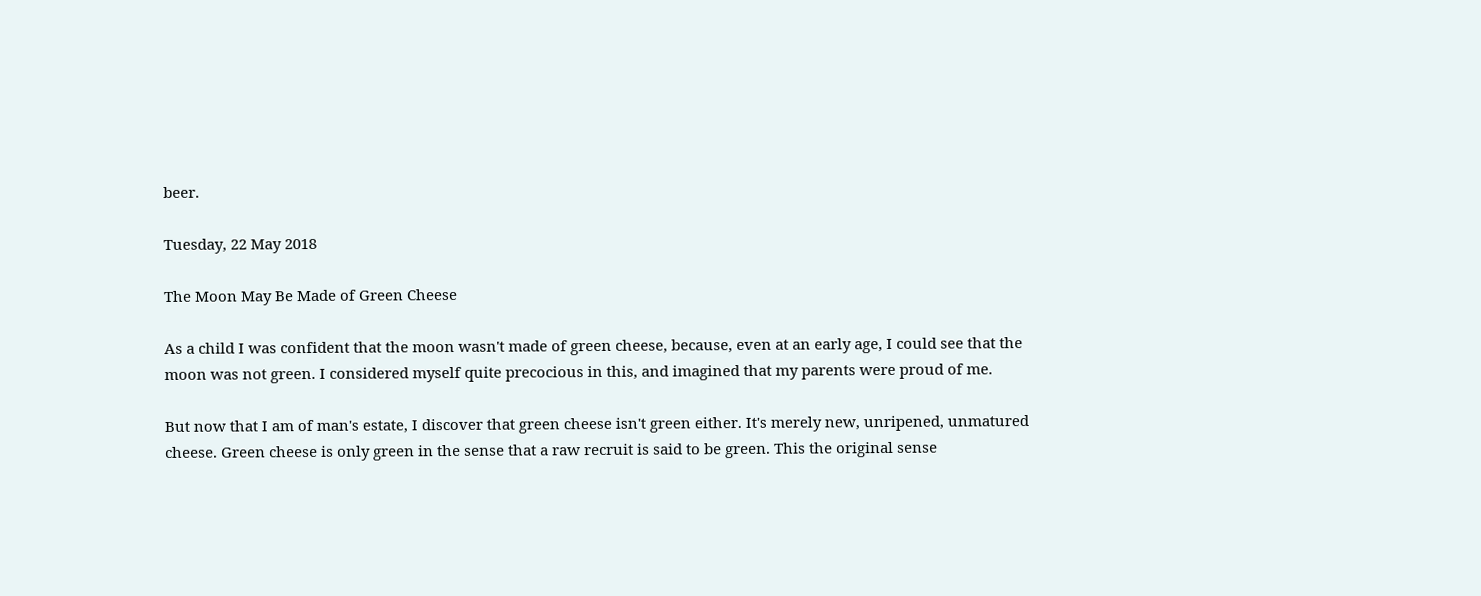beer.

Tuesday, 22 May 2018

The Moon May Be Made of Green Cheese

As a child I was confident that the moon wasn't made of green cheese, because, even at an early age, I could see that the moon was not green. I considered myself quite precocious in this, and imagined that my parents were proud of me.

But now that I am of man's estate, I discover that green cheese isn't green either. It's merely new, unripened, unmatured cheese. Green cheese is only green in the sense that a raw recruit is said to be green. This the original sense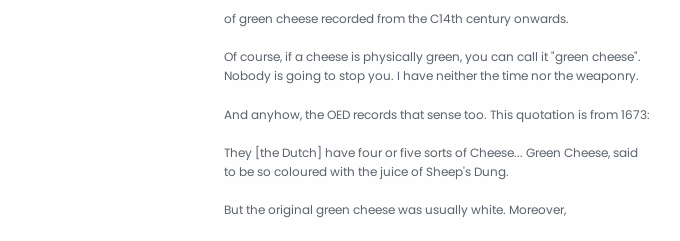of green cheese recorded from the C14th century onwards.

Of course, if a cheese is physically green, you can call it "green cheese". Nobody is going to stop you. I have neither the time nor the weaponry.

And anyhow, the OED records that sense too. This quotation is from 1673:

They [the Dutch] have four or five sorts of Cheese... Green Cheese, said to be so coloured with the juice of Sheep's Dung.

But the original green cheese was usually white. Moreover,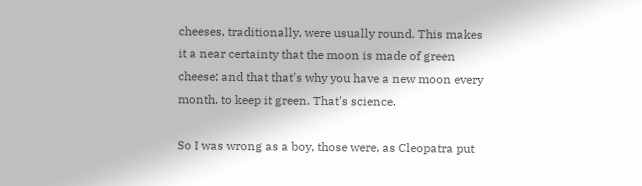cheeses, traditionally, were usually round. This makes it a near certainty that the moon is made of green cheese; and that that's why you have a new moon every month, to keep it green. That's science.

So I was wrong as a boy, those were, as Cleopatra put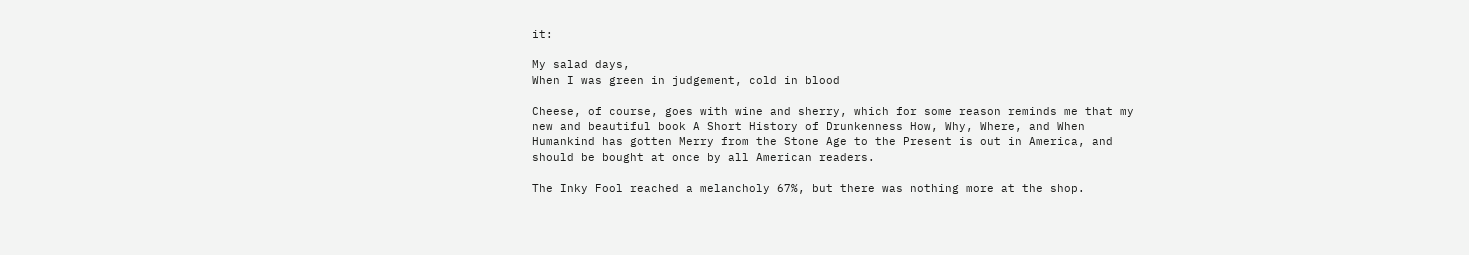it:

My salad days,
When I was green in judgement, cold in blood

Cheese, of course, goes with wine and sherry, which for some reason reminds me that my new and beautiful book A Short History of Drunkenness How, Why, Where, and When Humankind has gotten Merry from the Stone Age to the Present is out in America, and should be bought at once by all American readers.

The Inky Fool reached a melancholy 67%, but there was nothing more at the shop.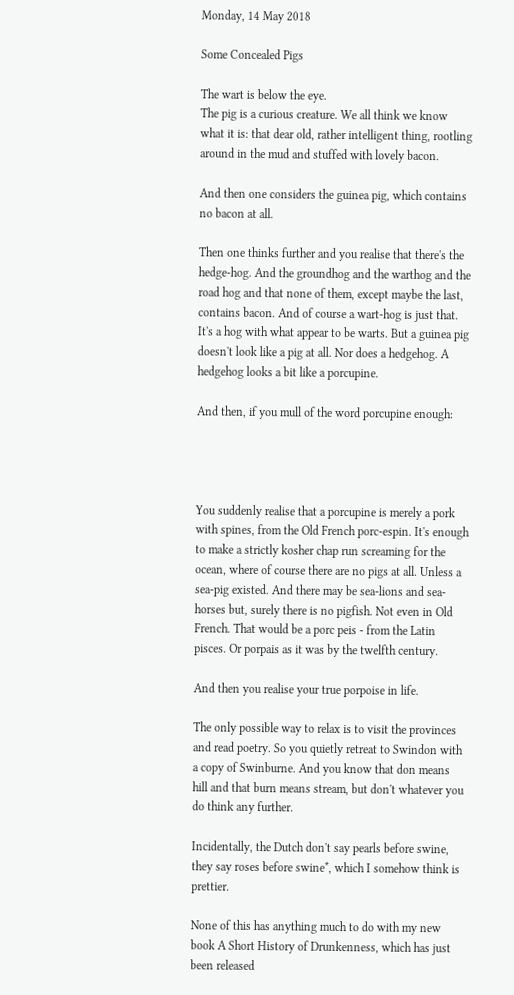Monday, 14 May 2018

Some Concealed Pigs

The wart is below the eye.
The pig is a curious creature. We all think we know what it is: that dear old, rather intelligent thing, rootling around in the mud and stuffed with lovely bacon.

And then one considers the guinea pig, which contains no bacon at all.

Then one thinks further and you realise that there's the hedge-hog. And the groundhog and the warthog and the road hog and that none of them, except maybe the last, contains bacon. And of course a wart-hog is just that. It's a hog with what appear to be warts. But a guinea pig doesn't look like a pig at all. Nor does a hedgehog. A hedgehog looks a bit like a porcupine.

And then, if you mull of the word porcupine enough:




You suddenly realise that a porcupine is merely a pork with spines, from the Old French porc-espin. It's enough to make a strictly kosher chap run screaming for the ocean, where of course there are no pigs at all. Unless a sea-pig existed. And there may be sea-lions and sea-horses but, surely there is no pigfish. Not even in Old French. That would be a porc peis - from the Latin pisces. Or porpais as it was by the twelfth century.

And then you realise your true porpoise in life.

The only possible way to relax is to visit the provinces and read poetry. So you quietly retreat to Swindon with a copy of Swinburne. And you know that don means hill and that burn means stream, but don't whatever you do think any further.

Incidentally, the Dutch don't say pearls before swine, they say roses before swine*, which I somehow think is prettier.

None of this has anything much to do with my new book A Short History of Drunkenness, which has just been released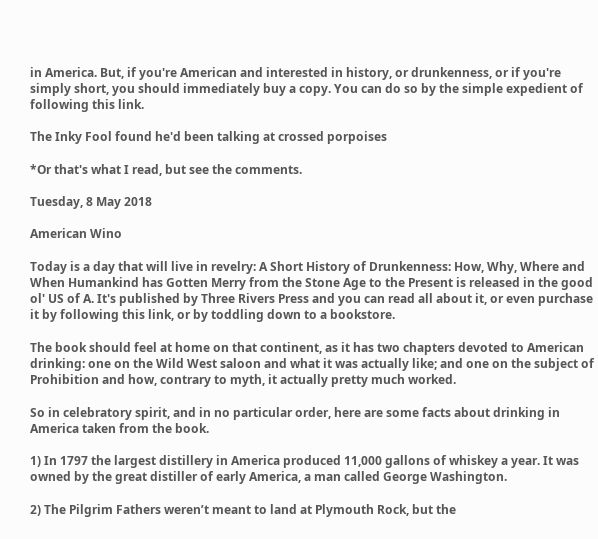in America. But, if you're American and interested in history, or drunkenness, or if you're simply short, you should immediately buy a copy. You can do so by the simple expedient of following this link.

The Inky Fool found he'd been talking at crossed porpoises

*Or that's what I read, but see the comments.

Tuesday, 8 May 2018

American Wino

Today is a day that will live in revelry: A Short History of Drunkenness: How, Why, Where and When Humankind has Gotten Merry from the Stone Age to the Present is released in the good ol' US of A. It's published by Three Rivers Press and you can read all about it, or even purchase it by following this link, or by toddling down to a bookstore.

The book should feel at home on that continent, as it has two chapters devoted to American drinking: one on the Wild West saloon and what it was actually like; and one on the subject of Prohibition and how, contrary to myth, it actually pretty much worked.

So in celebratory spirit, and in no particular order, here are some facts about drinking in America taken from the book.

1) In 1797 the largest distillery in America produced 11,000 gallons of whiskey a year. It was owned by the great distiller of early America, a man called George Washington.

2) The Pilgrim Fathers weren’t meant to land at Plymouth Rock, but the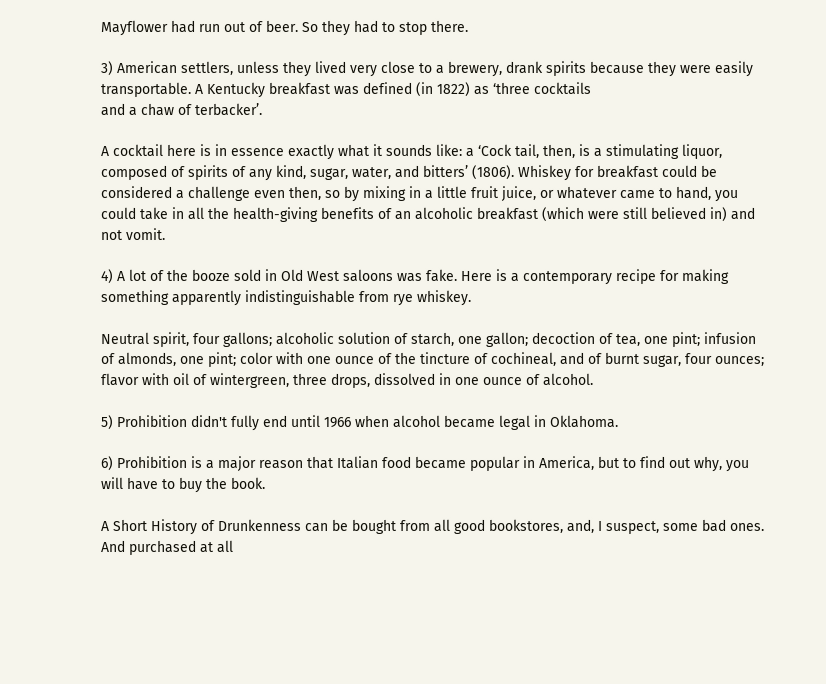Mayflower had run out of beer. So they had to stop there.

3) American settlers, unless they lived very close to a brewery, drank spirits because they were easily transportable. A Kentucky breakfast was defined (in 1822) as ‘three cocktails
and a chaw of terbacker’.

A cocktail here is in essence exactly what it sounds like: a ‘Cock tail, then, is a stimulating liquor, composed of spirits of any kind, sugar, water, and bitters’ (1806). Whiskey for breakfast could be considered a challenge even then, so by mixing in a little fruit juice, or whatever came to hand, you
could take in all the health-giving benefits of an alcoholic breakfast (which were still believed in) and not vomit.

4) A lot of the booze sold in Old West saloons was fake. Here is a contemporary recipe for making something apparently indistinguishable from rye whiskey.

Neutral spirit, four gallons; alcoholic solution of starch, one gallon; decoction of tea, one pint; infusion of almonds, one pint; color with one ounce of the tincture of cochineal, and of burnt sugar, four ounces; flavor with oil of wintergreen, three drops, dissolved in one ounce of alcohol.

5) Prohibition didn't fully end until 1966 when alcohol became legal in Oklahoma.

6) Prohibition is a major reason that Italian food became popular in America, but to find out why, you will have to buy the book.

A Short History of Drunkenness can be bought from all good bookstores, and, I suspect, some bad ones. And purchased at all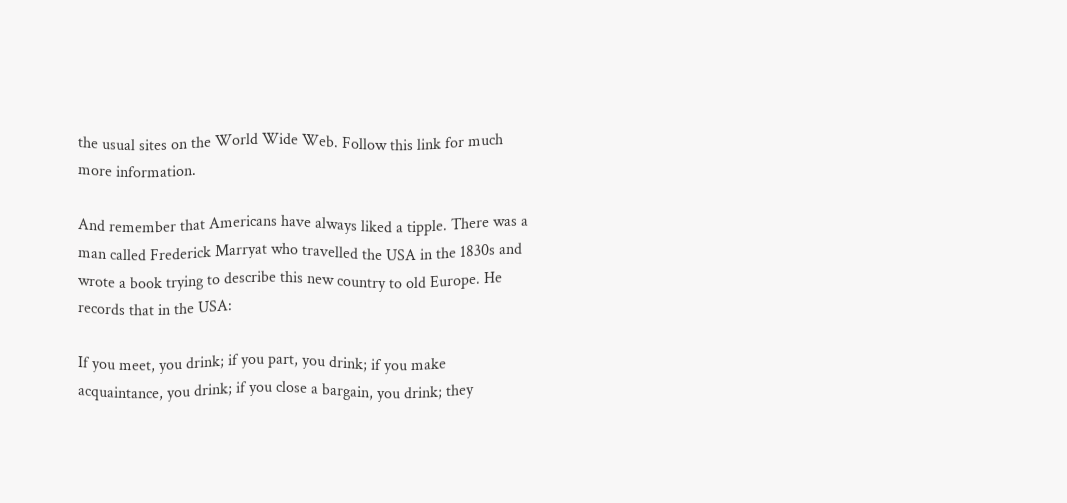the usual sites on the World Wide Web. Follow this link for much more information.

And remember that Americans have always liked a tipple. There was a man called Frederick Marryat who travelled the USA in the 1830s and wrote a book trying to describe this new country to old Europe. He records that in the USA:

If you meet, you drink; if you part, you drink; if you make acquaintance, you drink; if you close a bargain, you drink; they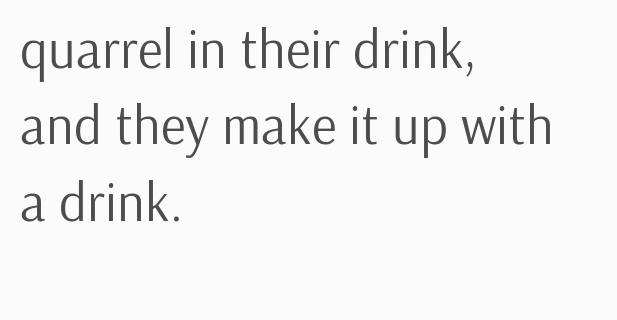quarrel in their drink, and they make it up with a drink.